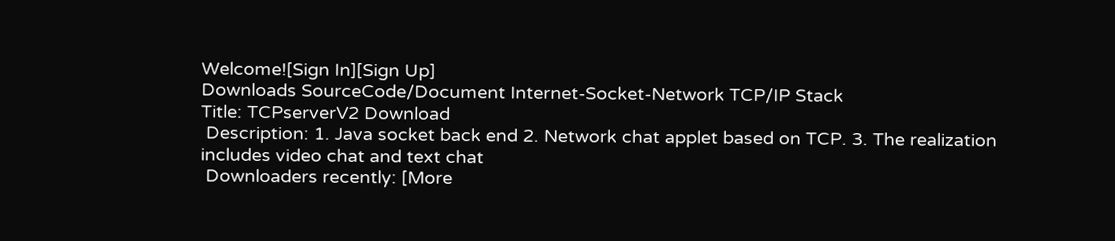Welcome![Sign In][Sign Up]
Downloads SourceCode/Document Internet-Socket-Network TCP/IP Stack
Title: TCPserverV2 Download
 Description: 1. Java socket back end 2. Network chat applet based on TCP. 3. The realization includes video chat and text chat
 Downloaders recently: [More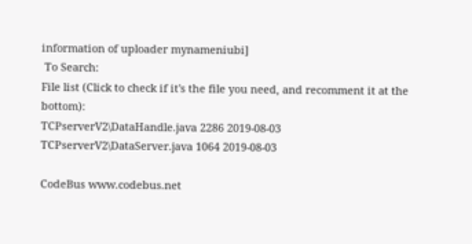information of uploader mynameniubi]
 To Search:
File list (Click to check if it's the file you need, and recomment it at the bottom):
TCPserverV2\DataHandle.java 2286 2019-08-03
TCPserverV2\DataServer.java 1064 2019-08-03

CodeBus www.codebus.net